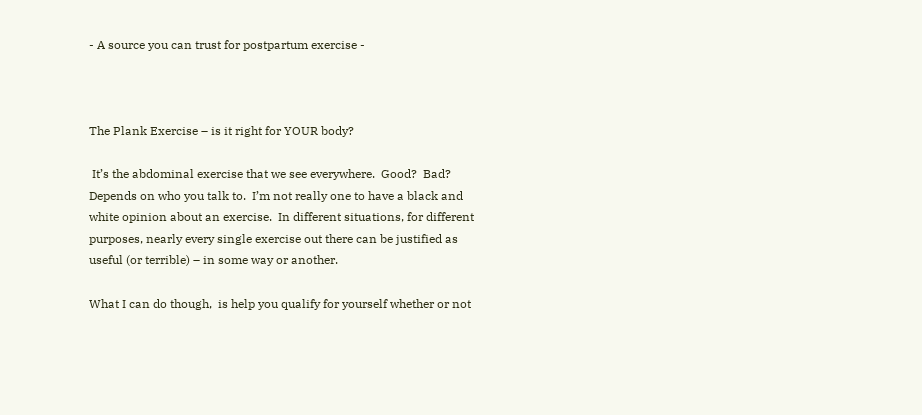- A source you can trust for postpartum exercise -



The Plank Exercise – is it right for YOUR body?

 It’s the abdominal exercise that we see everywhere.  Good?  Bad?  Depends on who you talk to.  I’m not really one to have a black and white opinion about an exercise.  In different situations, for different purposes, nearly every single exercise out there can be justified as useful (or terrible) – in some way or another.

What I can do though,  is help you qualify for yourself whether or not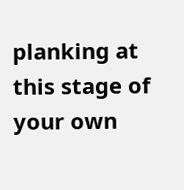planking at this stage of your own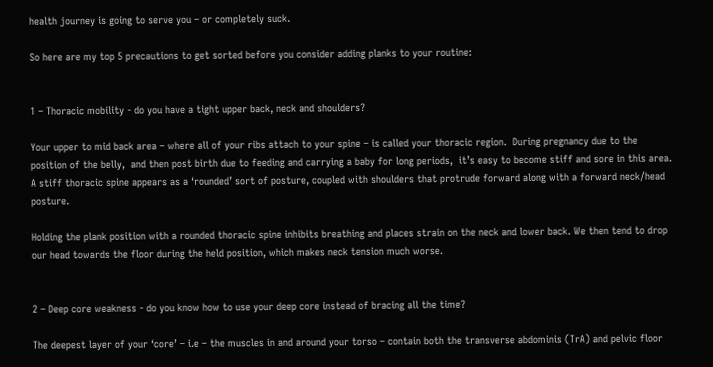health journey is going to serve you – or completely suck.

So here are my top 5 precautions to get sorted before you consider adding planks to your routine:


1 – Thoracic mobility - do you have a tight upper back, neck and shoulders?

Your upper to mid back area – where all of your ribs attach to your spine – is called your thoracic region.  During pregnancy due to the position of the belly,  and then post birth due to feeding and carrying a baby for long periods,  it’s easy to become stiff and sore in this area.   A stiff thoracic spine appears as a ‘rounded’ sort of posture, coupled with shoulders that protrude forward along with a forward neck/head posture.

Holding the plank position with a rounded thoracic spine inhibits breathing and places strain on the neck and lower back. We then tend to drop our head towards the floor during the held position, which makes neck tension much worse.


2 – Deep core weakness - do you know how to use your deep core instead of bracing all the time?

The deepest layer of your ‘core’ – i.e – the muscles in and around your torso – contain both the transverse abdominis (TrA) and pelvic floor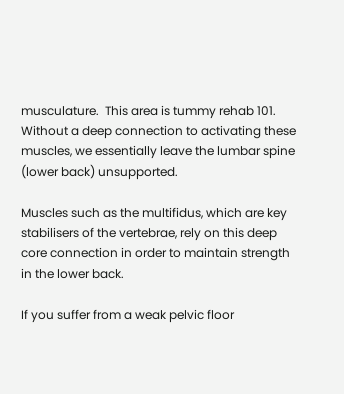musculature.  This area is tummy rehab 101.  Without a deep connection to activating these muscles, we essentially leave the lumbar spine (lower back) unsupported.

Muscles such as the multifidus, which are key stabilisers of the vertebrae, rely on this deep core connection in order to maintain strength in the lower back.

If you suffer from a weak pelvic floor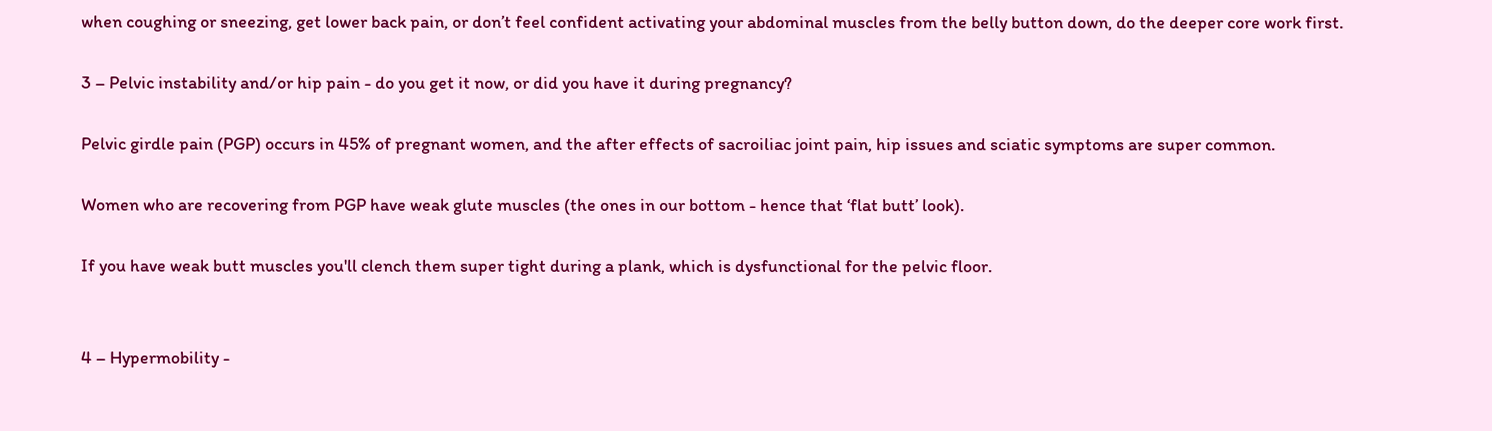when coughing or sneezing, get lower back pain, or don’t feel confident activating your abdominal muscles from the belly button down, do the deeper core work first.

3 – Pelvic instability and/or hip pain - do you get it now, or did you have it during pregnancy?

Pelvic girdle pain (PGP) occurs in 45% of pregnant women, and the after effects of sacroiliac joint pain, hip issues and sciatic symptoms are super common.

Women who are recovering from PGP have weak glute muscles (the ones in our bottom - hence that ‘flat butt’ look).

If you have weak butt muscles you'll clench them super tight during a plank, which is dysfunctional for the pelvic floor.


4 – Hypermobility -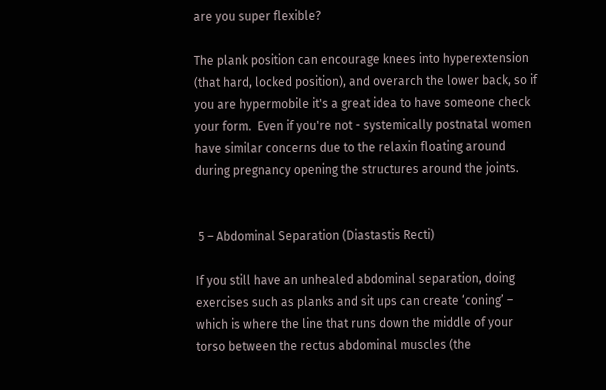are you super flexible?

The plank position can encourage knees into hyperextension (that hard, locked position), and overarch the lower back, so if you are hypermobile it's a great idea to have someone check your form.  Even if you're not - systemically postnatal women have similar concerns due to the relaxin floating around during pregnancy opening the structures around the joints.


 5 – Abdominal Separation (Diastastis Recti)

If you still have an unhealed abdominal separation, doing exercises such as planks and sit ups can create ‘coning’ – which is where the line that runs down the middle of your torso between the rectus abdominal muscles (the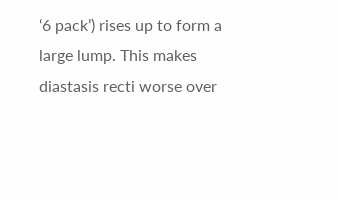‘6 pack’) rises up to form a large lump. This makes diastasis recti worse over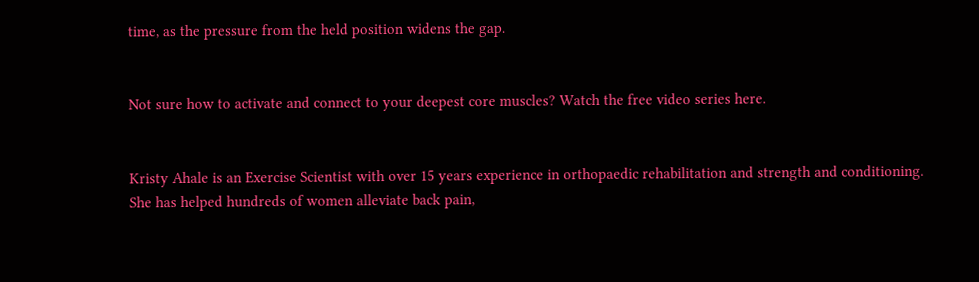time, as the pressure from the held position widens the gap.


Not sure how to activate and connect to your deepest core muscles? Watch the free video series here.


Kristy Ahale is an Exercise Scientist with over 15 years experience in orthopaedic rehabilitation and strength and conditioning.  She has helped hundreds of women alleviate back pain,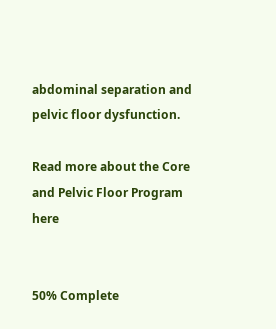abdominal separation and pelvic floor dysfunction.

Read more about the Core and Pelvic Floor Program here


50% Complete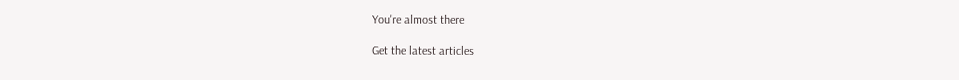You're almost there

Get the latest articles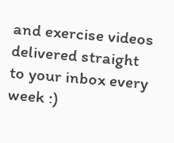and exercise videos delivered straight to your inbox every week :)